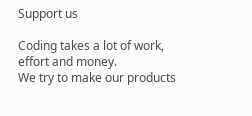Support us

Coding takes a lot of work, effort and money.
We try to make our products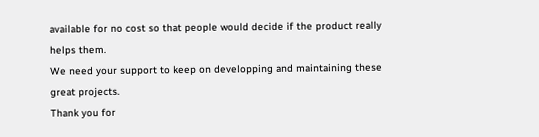available for no cost so that people would decide if the product really helps them.
We need your support to keep on developping and maintaining these great projects.
Thank you for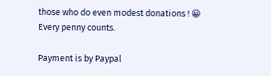those who do even modest donations ! 😀
Every penny counts.

Payment is by Paypal